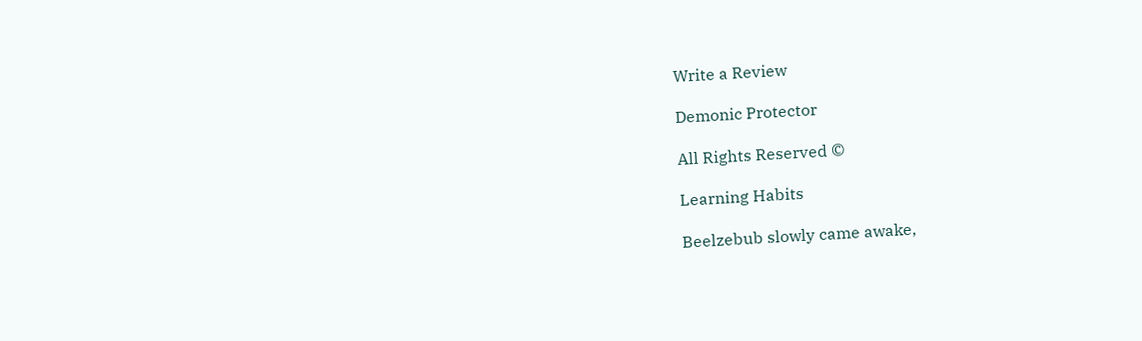Write a Review

Demonic Protector

All Rights Reserved ©

Learning Habits

Beelzebub slowly came awake,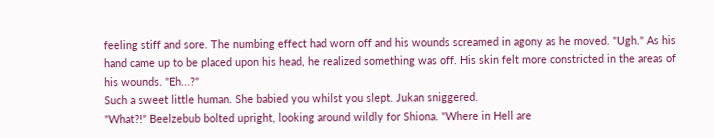feeling stiff and sore. The numbing effect had worn off and his wounds screamed in agony as he moved. "Ugh." As his hand came up to be placed upon his head, he realized something was off. His skin felt more constricted in the areas of his wounds. "Eh...?"
Such a sweet little human. She babied you whilst you slept. Jukan sniggered.
"What?!" Beelzebub bolted upright, looking around wildly for Shiona. "Where in Hell are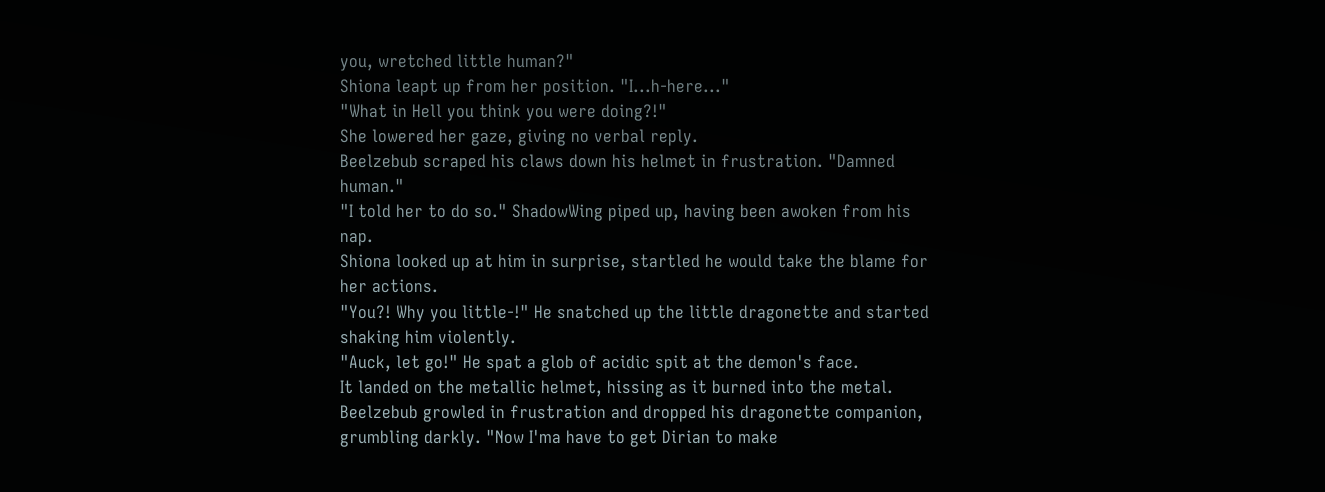you, wretched little human?"
Shiona leapt up from her position. "I...h-here..."
"What in Hell you think you were doing?!"
She lowered her gaze, giving no verbal reply.
Beelzebub scraped his claws down his helmet in frustration. "Damned human."
"I told her to do so." ShadowWing piped up, having been awoken from his nap.
Shiona looked up at him in surprise, startled he would take the blame for her actions.
"You?! Why you little-!" He snatched up the little dragonette and started shaking him violently.
"Auck, let go!" He spat a glob of acidic spit at the demon's face.
It landed on the metallic helmet, hissing as it burned into the metal.
Beelzebub growled in frustration and dropped his dragonette companion, grumbling darkly. "Now I'ma have to get Dirian to make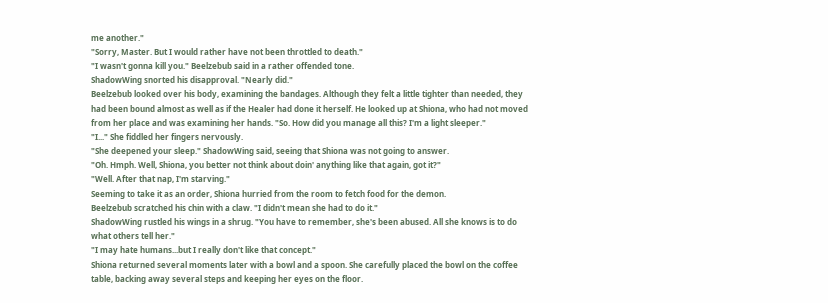me another."
"Sorry, Master. But I would rather have not been throttled to death."
"I wasn't gonna kill you." Beelzebub said in a rather offended tone.
ShadowWing snorted his disapproval. "Nearly did."
Beelzebub looked over his body, examining the bandages. Although they felt a little tighter than needed, they had been bound almost as well as if the Healer had done it herself. He looked up at Shiona, who had not moved from her place and was examining her hands. "So. How did you manage all this? I'm a light sleeper."
"I..." She fiddled her fingers nervously.
"She deepened your sleep." ShadowWing said, seeing that Shiona was not going to answer.
"Oh. Hmph. Well, Shiona, you better not think about doin' anything like that again, got it?"
"Well. After that nap, I'm starving."
Seeming to take it as an order, Shiona hurried from the room to fetch food for the demon.
Beelzebub scratched his chin with a claw. "I didn't mean she had to do it."
ShadowWing rustled his wings in a shrug. "You have to remember, she's been abused. All she knows is to do what others tell her."
"I may hate humans...but I really don't like that concept."
Shiona returned several moments later with a bowl and a spoon. She carefully placed the bowl on the coffee table, backing away several steps and keeping her eyes on the floor.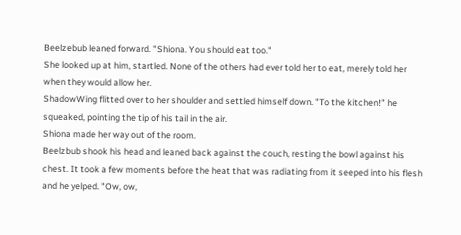Beelzebub leaned forward. "Shiona. You should eat too."
She looked up at him, startled. None of the others had ever told her to eat, merely told her when they would allow her.
ShadowWing flitted over to her shoulder and settled himself down. "To the kitchen!" he squeaked, pointing the tip of his tail in the air.
Shiona made her way out of the room.
Beelzbub shook his head and leaned back against the couch, resting the bowl against his chest. It took a few moments before the heat that was radiating from it seeped into his flesh and he yelped. "Ow, ow,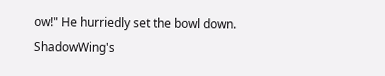ow!" He hurriedly set the bowl down.
ShadowWing's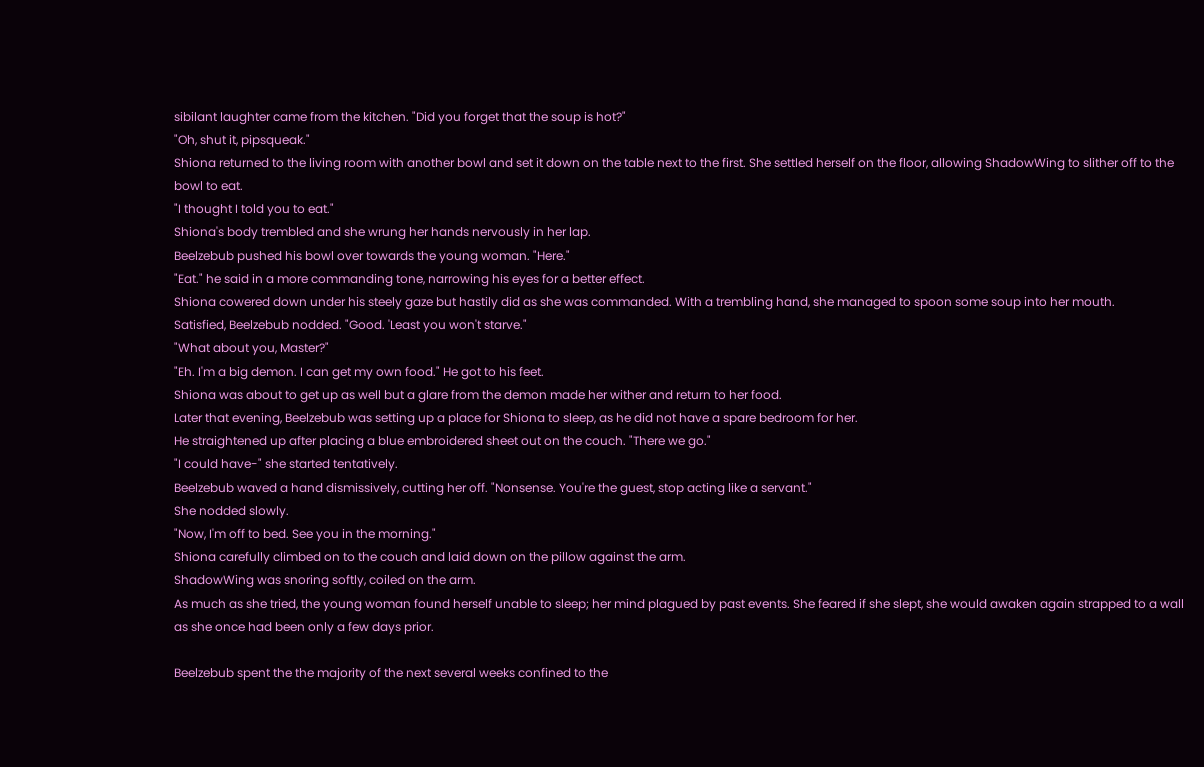sibilant laughter came from the kitchen. "Did you forget that the soup is hot?"
"Oh, shut it, pipsqueak."
Shiona returned to the living room with another bowl and set it down on the table next to the first. She settled herself on the floor, allowing ShadowWing to slither off to the bowl to eat.
"I thought I told you to eat."
Shiona's body trembled and she wrung her hands nervously in her lap.
Beelzebub pushed his bowl over towards the young woman. "Here."
"Eat." he said in a more commanding tone, narrowing his eyes for a better effect.
Shiona cowered down under his steely gaze but hastily did as she was commanded. With a trembling hand, she managed to spoon some soup into her mouth.
Satisfied, Beelzebub nodded. "Good. 'Least you won't starve."
"What about you, Master?"
"Eh. I'm a big demon. I can get my own food." He got to his feet.
Shiona was about to get up as well but a glare from the demon made her wither and return to her food.
Later that evening, Beelzebub was setting up a place for Shiona to sleep, as he did not have a spare bedroom for her.
He straightened up after placing a blue embroidered sheet out on the couch. "There we go."
"I could have-" she started tentatively.
Beelzebub waved a hand dismissively, cutting her off. "Nonsense. You're the guest, stop acting like a servant."
She nodded slowly.
"Now, I'm off to bed. See you in the morning."
Shiona carefully climbed on to the couch and laid down on the pillow against the arm.
ShadowWing was snoring softly, coiled on the arm.
As much as she tried, the young woman found herself unable to sleep; her mind plagued by past events. She feared if she slept, she would awaken again strapped to a wall as she once had been only a few days prior.

Beelzebub spent the the majority of the next several weeks confined to the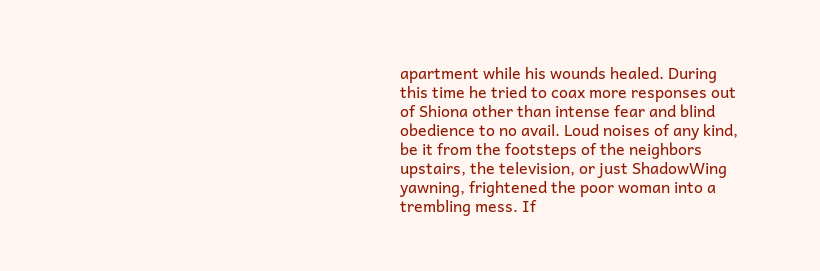apartment while his wounds healed. During this time he tried to coax more responses out of Shiona other than intense fear and blind obedience to no avail. Loud noises of any kind, be it from the footsteps of the neighbors upstairs, the television, or just ShadowWing yawning, frightened the poor woman into a trembling mess. If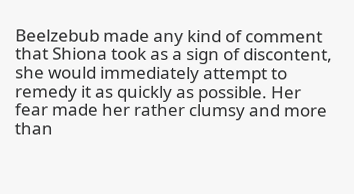Beelzebub made any kind of comment that Shiona took as a sign of discontent, she would immediately attempt to remedy it as quickly as possible. Her fear made her rather clumsy and more than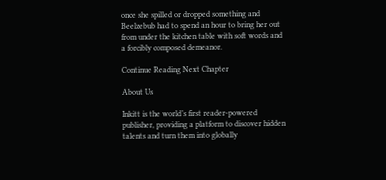once she spilled or dropped something and Beelzebub had to spend an hour to bring her out from under the kitchen table with soft words and a forcibly composed demeanor.

Continue Reading Next Chapter

About Us

Inkitt is the world’s first reader-powered publisher, providing a platform to discover hidden talents and turn them into globally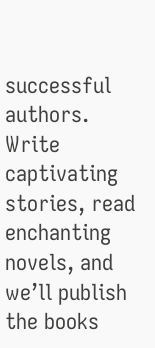successful authors. Write captivating stories, read enchanting novels, and we’ll publish the books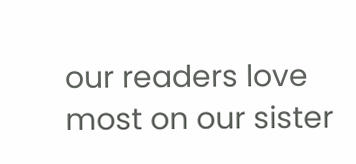our readers love most on our sister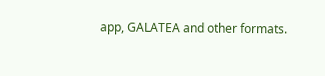app, GALATEA and other formats.